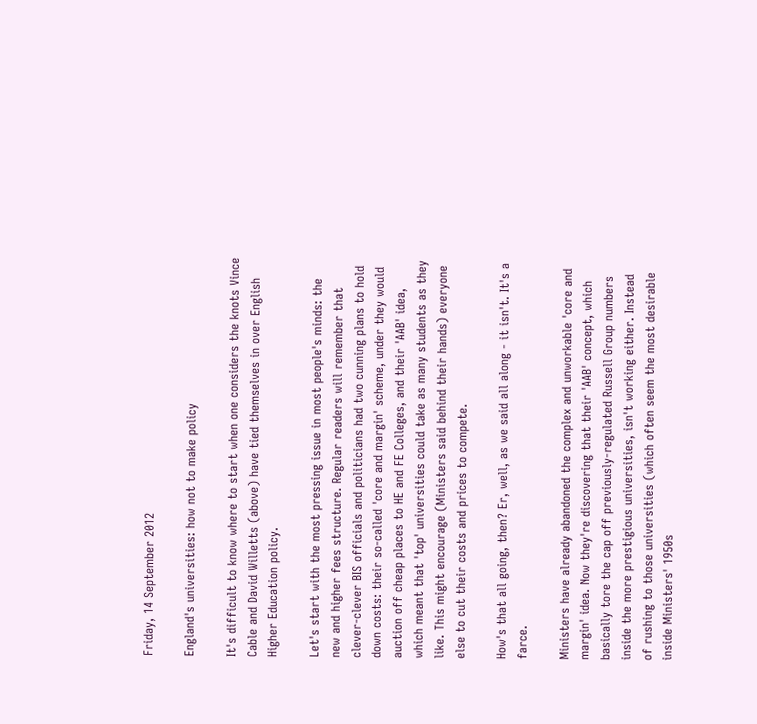Friday, 14 September 2012

England's universities: how not to make policy

It's difficult to know where to start when one considers the knots Vince Cable and David Willetts (above) have tied themselves in over English Higher Education policy.

Let's start with the most pressing issue in most people's minds: the new and higher fees structure. Regular readers will remember that clever-clever BIS officials and politicians had two cunning plans to hold down costs: their so-called 'core and margin' scheme, under they would auction off cheap places to HE and FE Colleges, and their 'AAB' idea, which meant that 'top' universities could take as many students as they like. This might encourage (Ministers said behind their hands) everyone else to cut their costs and prices to compete.

How's that all going, then? Er, well, as we said all along - it isn't. It's a farce.

Ministers have already abandoned the complex and unworkable 'core and margin' idea. Now they're discovering that their 'AAB' concept, which basically tore the cap off previously-regulated Russell Group numbers inside the more prestigious universities, isn't working either. Instead of rushing to those universities (which often seem the most desirable inside Ministers' 1950s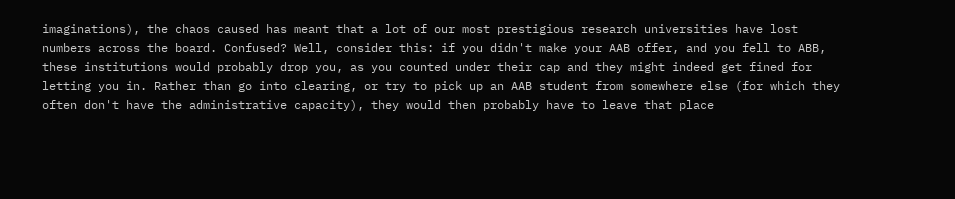imaginations), the chaos caused has meant that a lot of our most prestigious research universities have lost numbers across the board. Confused? Well, consider this: if you didn't make your AAB offer, and you fell to ABB, these institutions would probably drop you, as you counted under their cap and they might indeed get fined for letting you in. Rather than go into clearing, or try to pick up an AAB student from somewhere else (for which they often don't have the administrative capacity), they would then probably have to leave that place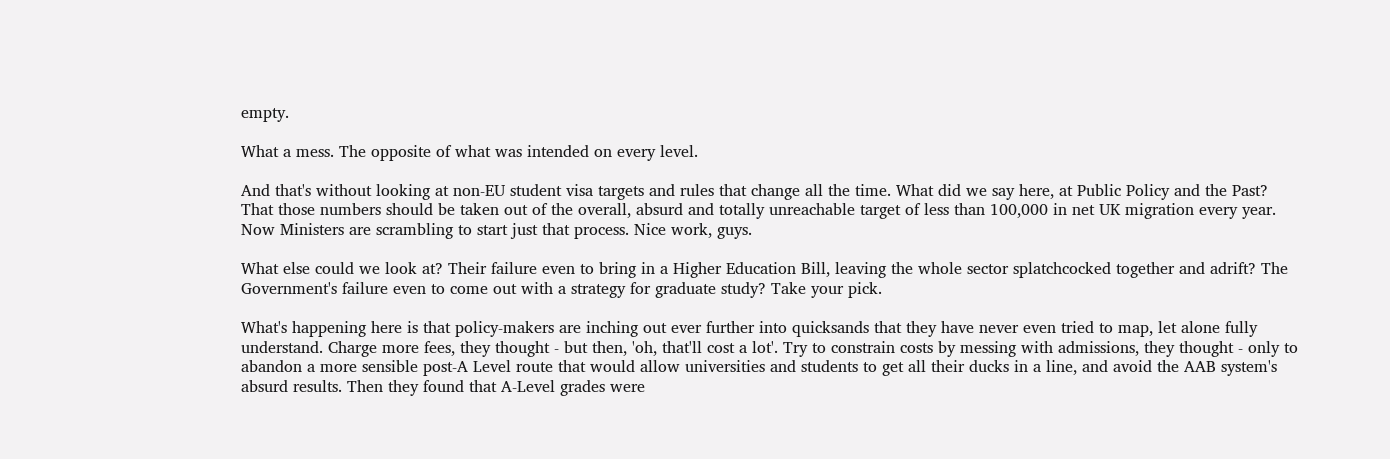empty.

What a mess. The opposite of what was intended on every level.

And that's without looking at non-EU student visa targets and rules that change all the time. What did we say here, at Public Policy and the Past? That those numbers should be taken out of the overall, absurd and totally unreachable target of less than 100,000 in net UK migration every year. Now Ministers are scrambling to start just that process. Nice work, guys.

What else could we look at? Their failure even to bring in a Higher Education Bill, leaving the whole sector splatchcocked together and adrift? The Government's failure even to come out with a strategy for graduate study? Take your pick.

What's happening here is that policy-makers are inching out ever further into quicksands that they have never even tried to map, let alone fully understand. Charge more fees, they thought - but then, 'oh, that'll cost a lot'. Try to constrain costs by messing with admissions, they thought - only to abandon a more sensible post-A Level route that would allow universities and students to get all their ducks in a line, and avoid the AAB system's absurd results. Then they found that A-Level grades were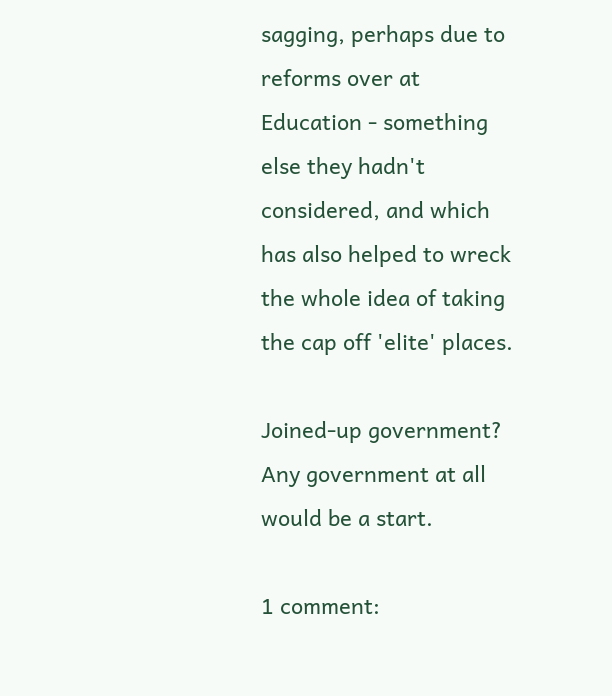sagging, perhaps due to reforms over at Education - something else they hadn't considered, and which has also helped to wreck the whole idea of taking the cap off 'elite' places.

Joined-up government? Any government at all would be a start.

1 comment: